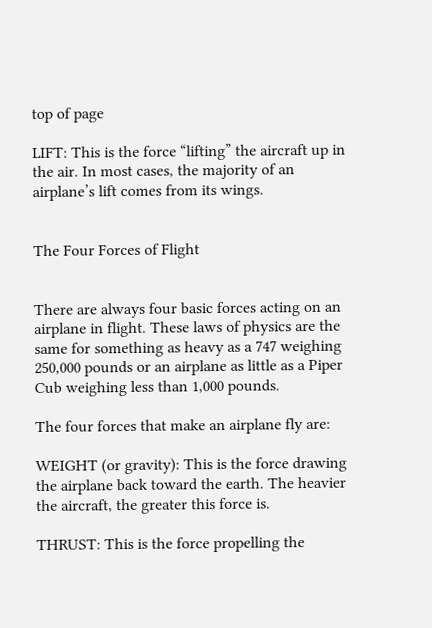top of page

LIFT: This is the force “lifting” the aircraft up in the air. In most cases, the majority of an airplane’s lift comes from its wings.


The Four Forces of Flight


There are always four basic forces acting on an airplane in flight. These laws of physics are the same for something as heavy as a 747 weighing 250,000 pounds or an airplane as little as a Piper Cub weighing less than 1,000 pounds.

The four forces that make an airplane fly are:

WEIGHT (or gravity): This is the force drawing the airplane back toward the earth. The heavier the aircraft, the greater this force is.

THRUST: This is the force propelling the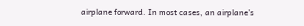airplane forward. In most cases, an airplane’s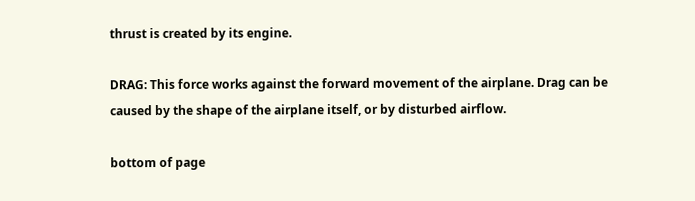thrust is created by its engine.

DRAG: This force works against the forward movement of the airplane. Drag can be caused by the shape of the airplane itself, or by disturbed airflow.

bottom of page